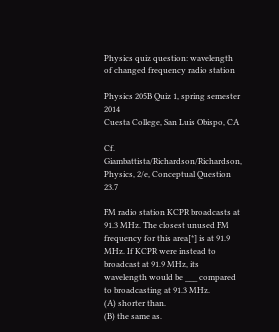Physics quiz question: wavelength of changed frequency radio station

Physics 205B Quiz 1, spring semester 2014
Cuesta College, San Luis Obispo, CA

Cf. Giambattista/Richardson/Richardson, Physics, 2/e, Conceptual Question 23.7

FM radio station KCPR broadcasts at 91.3 MHz. The closest unused FM frequency for this area[*] is at 91.9 MHz. If KCPR were instead to broadcast at 91.9 MHz, its wavelength would be ___ compared to broadcasting at 91.3 MHz.
(A) shorter than.
(B) the same as.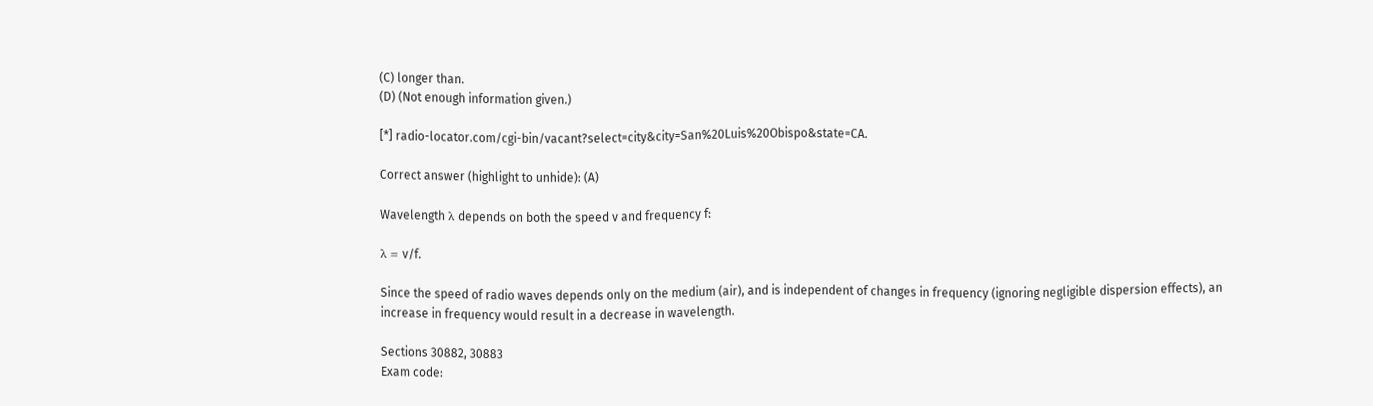(C) longer than.
(D) (Not enough information given.)

[*] radio-locator.com/cgi-bin/vacant?select=city&city=San%20Luis%20Obispo&state=CA.

Correct answer (highlight to unhide): (A)

Wavelength λ depends on both the speed v and frequency f:

λ = v/f.

Since the speed of radio waves depends only on the medium (air), and is independent of changes in frequency (ignoring negligible dispersion effects), an increase in frequency would result in a decrease in wavelength.

Sections 30882, 30883
Exam code: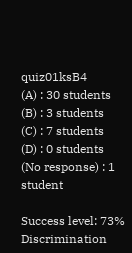quiz01ksB4
(A) : 30 students
(B) : 3 students
(C) : 7 students
(D) : 0 students
(No response) : 1 student

Success level: 73%
Discrimination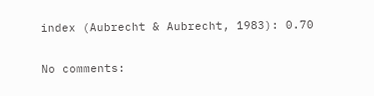index (Aubrecht & Aubrecht, 1983): 0.70

No comments: